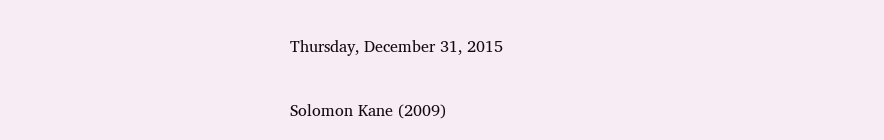Thursday, December 31, 2015

Solomon Kane (2009)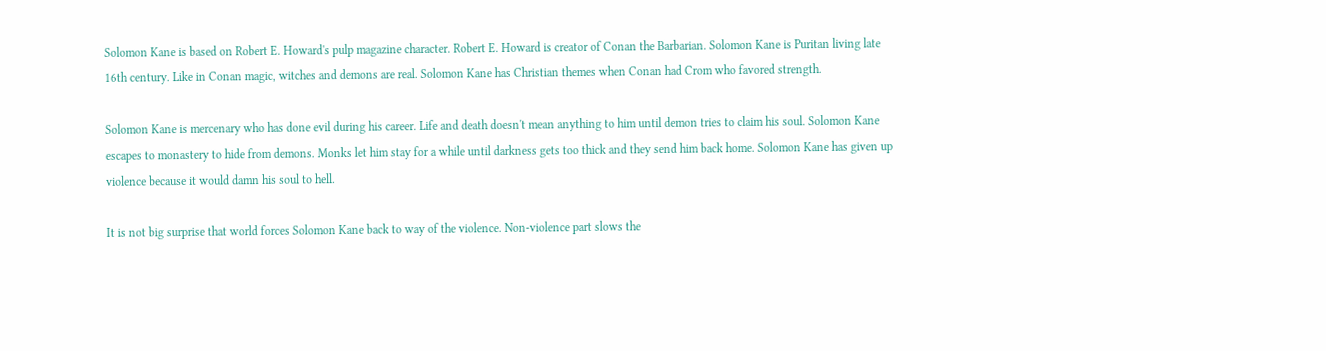Solomon Kane is based on Robert E. Howard's pulp magazine character. Robert E. Howard is creator of Conan the Barbarian. Solomon Kane is Puritan living late 16th century. Like in Conan magic, witches and demons are real. Solomon Kane has Christian themes when Conan had Crom who favored strength.

Solomon Kane is mercenary who has done evil during his career. Life and death doesn't mean anything to him until demon tries to claim his soul. Solomon Kane escapes to monastery to hide from demons. Monks let him stay for a while until darkness gets too thick and they send him back home. Solomon Kane has given up violence because it would damn his soul to hell.

It is not big surprise that world forces Solomon Kane back to way of the violence. Non-violence part slows the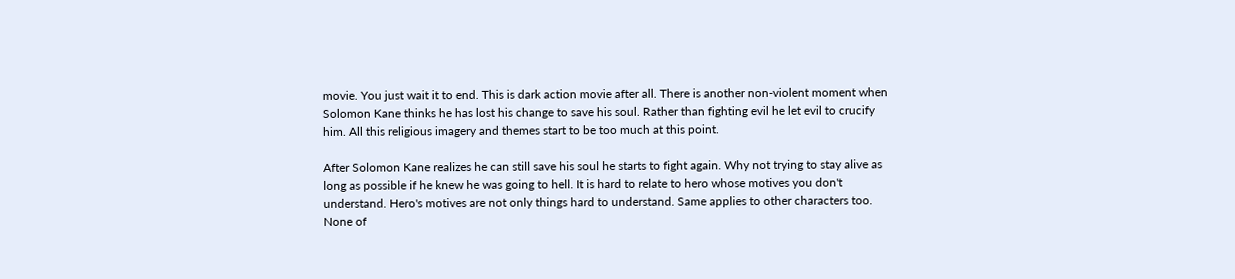movie. You just wait it to end. This is dark action movie after all. There is another non-violent moment when Solomon Kane thinks he has lost his change to save his soul. Rather than fighting evil he let evil to crucify him. All this religious imagery and themes start to be too much at this point.

After Solomon Kane realizes he can still save his soul he starts to fight again. Why not trying to stay alive as long as possible if he knew he was going to hell. It is hard to relate to hero whose motives you don't understand. Hero's motives are not only things hard to understand. Same applies to other characters too. None of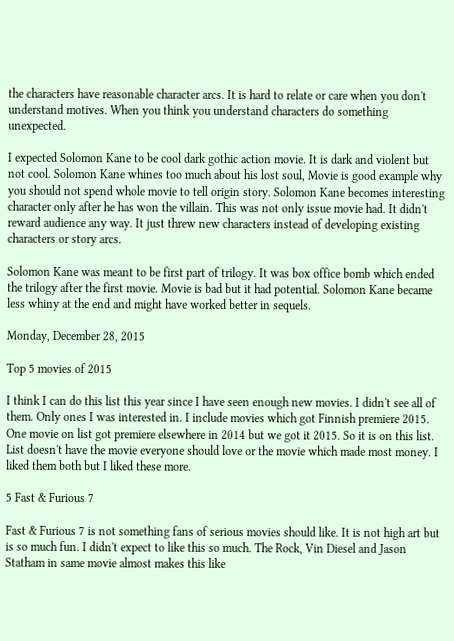the characters have reasonable character arcs. It is hard to relate or care when you don't understand motives. When you think you understand characters do something unexpected.

I expected Solomon Kane to be cool dark gothic action movie. It is dark and violent but not cool. Solomon Kane whines too much about his lost soul, Movie is good example why you should not spend whole movie to tell origin story. Solomon Kane becomes interesting character only after he has won the villain. This was not only issue movie had. It didn't reward audience any way. It just threw new characters instead of developing existing characters or story arcs.

Solomon Kane was meant to be first part of trilogy. It was box office bomb which ended the trilogy after the first movie. Movie is bad but it had potential. Solomon Kane became less whiny at the end and might have worked better in sequels.

Monday, December 28, 2015

Top 5 movies of 2015

I think I can do this list this year since I have seen enough new movies. I didn't see all of them. Only ones I was interested in. I include movies which got Finnish premiere 2015. One movie on list got premiere elsewhere in 2014 but we got it 2015. So it is on this list. List doesn't have the movie everyone should love or the movie which made most money. I liked them both but I liked these more.

5 Fast & Furious 7

Fast & Furious 7 is not something fans of serious movies should like. It is not high art but is so much fun. I didn't expect to like this so much. The Rock, Vin Diesel and Jason Statham in same movie almost makes this like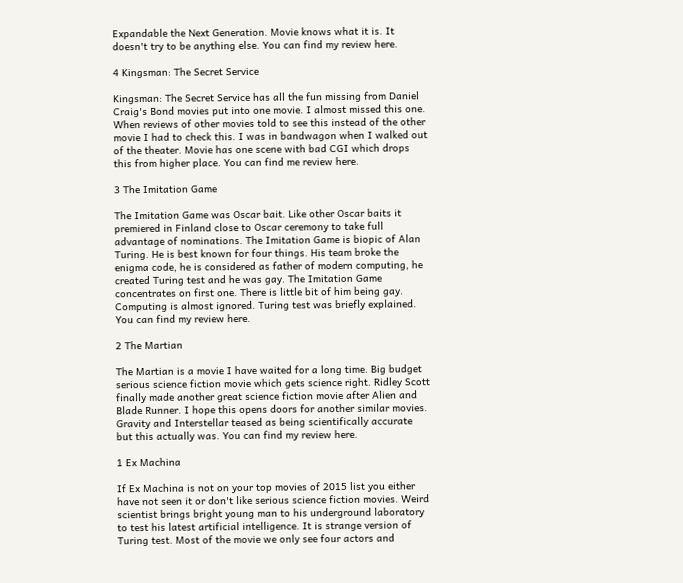Expandable the Next Generation. Movie knows what it is. It doesn't try to be anything else. You can find my review here.

4 Kingsman: The Secret Service

Kingsman: The Secret Service has all the fun missing from Daniel Craig's Bond movies put into one movie. I almost missed this one. When reviews of other movies told to see this instead of the other movie I had to check this. I was in bandwagon when I walked out of the theater. Movie has one scene with bad CGI which drops this from higher place. You can find me review here.

3 The Imitation Game

The Imitation Game was Oscar bait. Like other Oscar baits it premiered in Finland close to Oscar ceremony to take full advantage of nominations. The Imitation Game is biopic of Alan Turing. He is best known for four things. His team broke the enigma code, he is considered as father of modern computing, he created Turing test and he was gay. The Imitation Game concentrates on first one. There is little bit of him being gay. Computing is almost ignored. Turing test was briefly explained. You can find my review here.

2 The Martian

The Martian is a movie I have waited for a long time. Big budget serious science fiction movie which gets science right. Ridley Scott finally made another great science fiction movie after Alien and Blade Runner. I hope this opens doors for another similar movies. Gravity and Interstellar teased as being scientifically accurate but this actually was. You can find my review here.

1 Ex Machina

If Ex Machina is not on your top movies of 2015 list you either have not seen it or don't like serious science fiction movies. Weird scientist brings bright young man to his underground laboratory to test his latest artificial intelligence. It is strange version of Turing test. Most of the movie we only see four actors and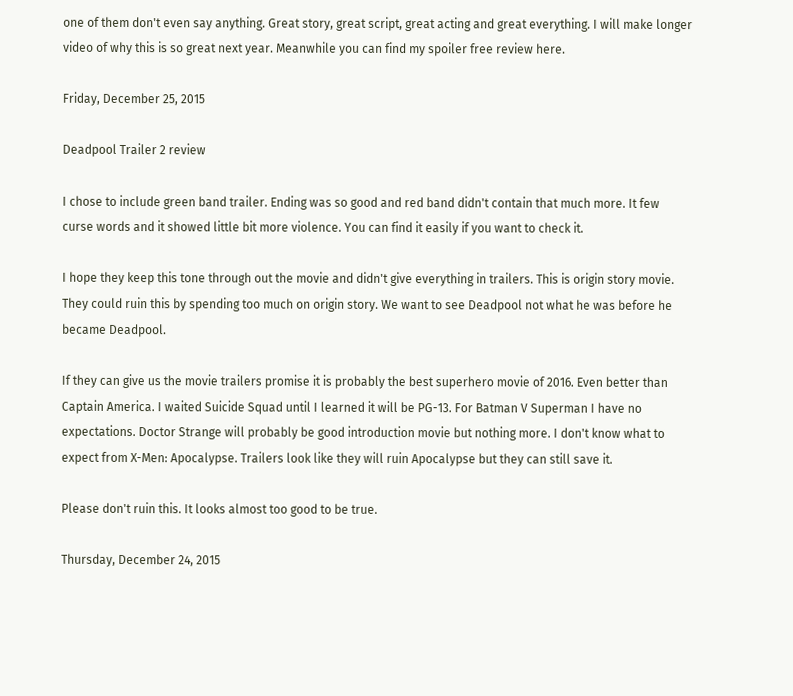one of them don't even say anything. Great story, great script, great acting and great everything. I will make longer video of why this is so great next year. Meanwhile you can find my spoiler free review here.

Friday, December 25, 2015

Deadpool Trailer 2 review

I chose to include green band trailer. Ending was so good and red band didn't contain that much more. It few curse words and it showed little bit more violence. You can find it easily if you want to check it.

I hope they keep this tone through out the movie and didn't give everything in trailers. This is origin story movie. They could ruin this by spending too much on origin story. We want to see Deadpool not what he was before he became Deadpool.

If they can give us the movie trailers promise it is probably the best superhero movie of 2016. Even better than Captain America. I waited Suicide Squad until I learned it will be PG-13. For Batman V Superman I have no expectations. Doctor Strange will probably be good introduction movie but nothing more. I don't know what to expect from X-Men: Apocalypse. Trailers look like they will ruin Apocalypse but they can still save it.

Please don't ruin this. It looks almost too good to be true.

Thursday, December 24, 2015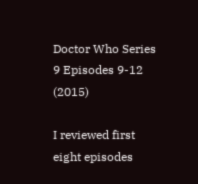Doctor Who Series 9 Episodes 9-12 (2015)

I reviewed first eight episodes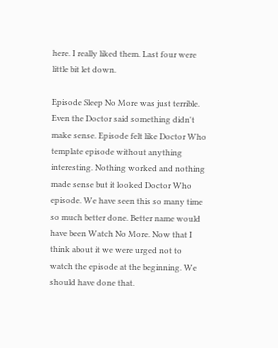here. I really liked them. Last four were little bit let down.

Episode Sleep No More was just terrible. Even the Doctor said something didn't make sense. Episode felt like Doctor Who template episode without anything interesting. Nothing worked and nothing made sense but it looked Doctor Who episode. We have seen this so many time so much better done. Better name would have been Watch No More. Now that I think about it we were urged not to watch the episode at the beginning. We should have done that.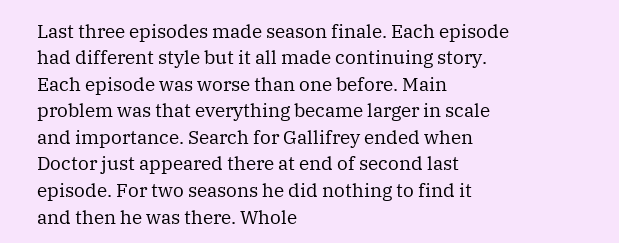Last three episodes made season finale. Each episode had different style but it all made continuing story. Each episode was worse than one before. Main problem was that everything became larger in scale and importance. Search for Gallifrey ended when Doctor just appeared there at end of second last episode. For two seasons he did nothing to find it and then he was there. Whole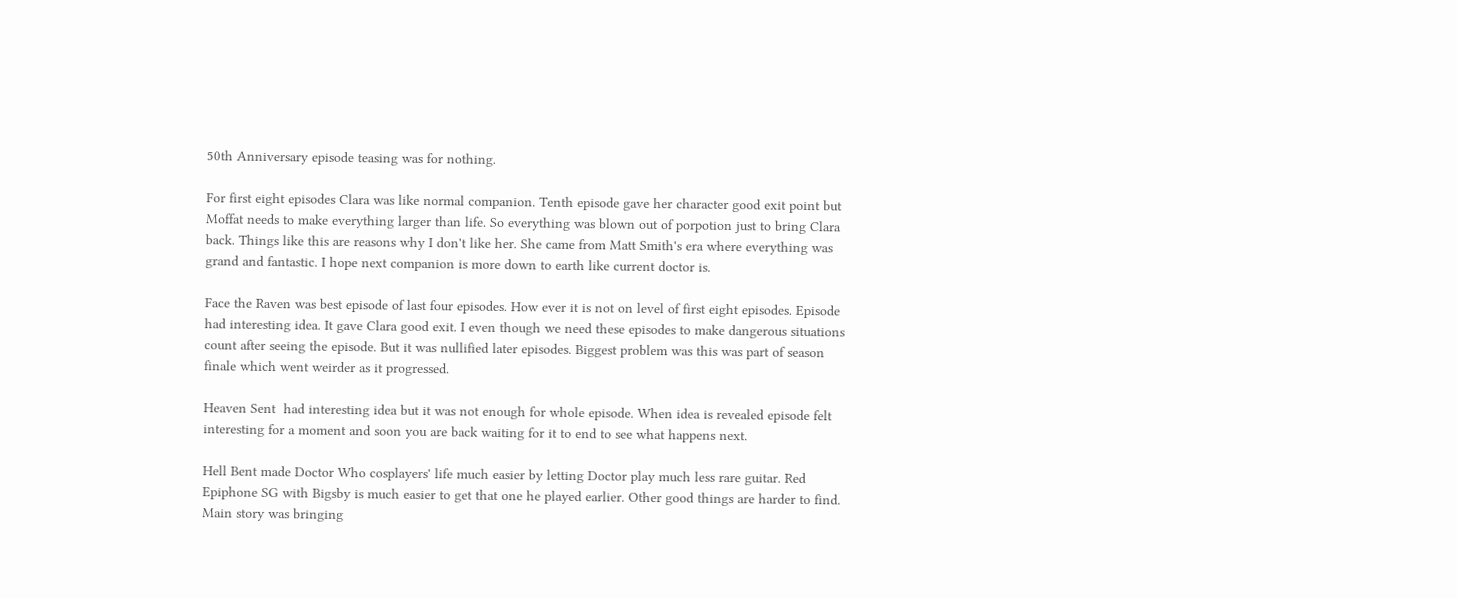50th Anniversary episode teasing was for nothing.

For first eight episodes Clara was like normal companion. Tenth episode gave her character good exit point but Moffat needs to make everything larger than life. So everything was blown out of porpotion just to bring Clara back. Things like this are reasons why I don't like her. She came from Matt Smith's era where everything was grand and fantastic. I hope next companion is more down to earth like current doctor is.

Face the Raven was best episode of last four episodes. How ever it is not on level of first eight episodes. Episode had interesting idea. It gave Clara good exit. I even though we need these episodes to make dangerous situations count after seeing the episode. But it was nullified later episodes. Biggest problem was this was part of season finale which went weirder as it progressed.

Heaven Sent  had interesting idea but it was not enough for whole episode. When idea is revealed episode felt interesting for a moment and soon you are back waiting for it to end to see what happens next.

Hell Bent made Doctor Who cosplayers' life much easier by letting Doctor play much less rare guitar. Red Epiphone SG with Bigsby is much easier to get that one he played earlier. Other good things are harder to find. Main story was bringing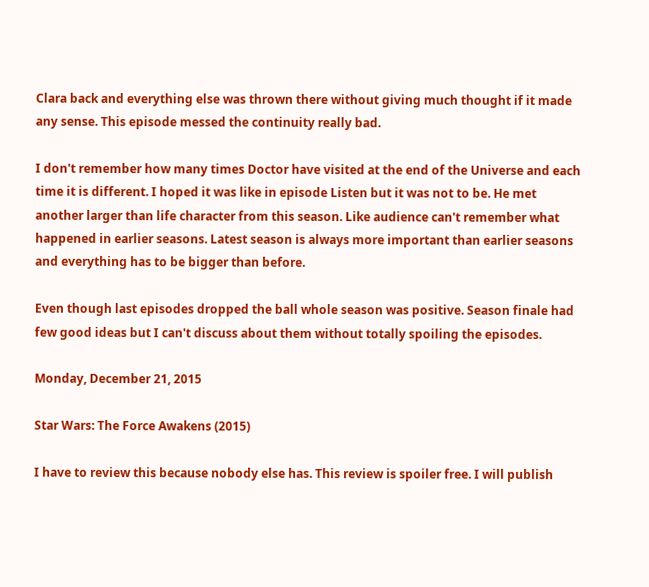Clara back and everything else was thrown there without giving much thought if it made any sense. This episode messed the continuity really bad.

I don't remember how many times Doctor have visited at the end of the Universe and each time it is different. I hoped it was like in episode Listen but it was not to be. He met another larger than life character from this season. Like audience can't remember what happened in earlier seasons. Latest season is always more important than earlier seasons and everything has to be bigger than before.

Even though last episodes dropped the ball whole season was positive. Season finale had few good ideas but I can't discuss about them without totally spoiling the episodes.

Monday, December 21, 2015

Star Wars: The Force Awakens (2015)

I have to review this because nobody else has. This review is spoiler free. I will publish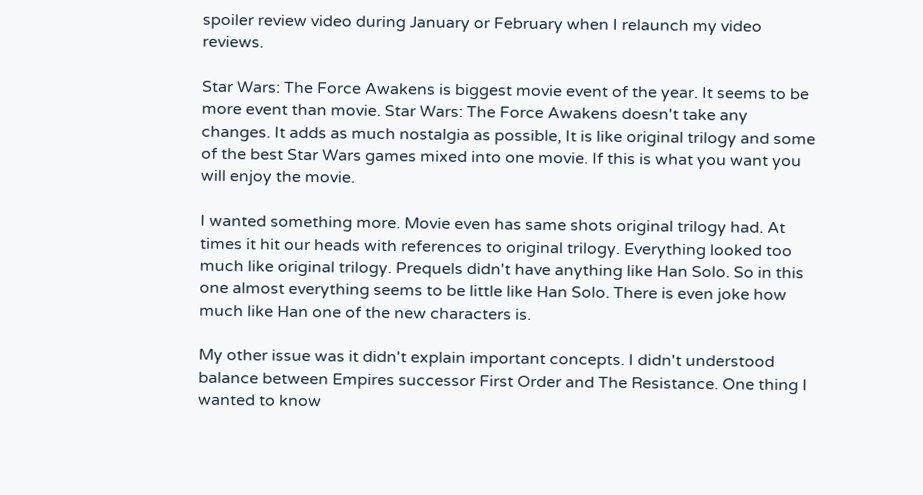spoiler review video during January or February when I relaunch my video reviews.

Star Wars: The Force Awakens is biggest movie event of the year. It seems to be more event than movie. Star Wars: The Force Awakens doesn't take any changes. It adds as much nostalgia as possible, It is like original trilogy and some of the best Star Wars games mixed into one movie. If this is what you want you will enjoy the movie.

I wanted something more. Movie even has same shots original trilogy had. At times it hit our heads with references to original trilogy. Everything looked too much like original trilogy. Prequels didn't have anything like Han Solo. So in this one almost everything seems to be little like Han Solo. There is even joke how much like Han one of the new characters is.

My other issue was it didn't explain important concepts. I didn't understood balance between Empires successor First Order and The Resistance. One thing I wanted to know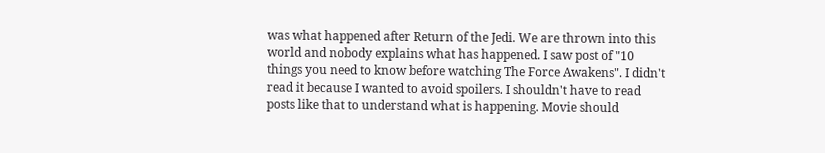was what happened after Return of the Jedi. We are thrown into this world and nobody explains what has happened. I saw post of "10 things you need to know before watching The Force Awakens". I didn't read it because I wanted to avoid spoilers. I shouldn't have to read posts like that to understand what is happening. Movie should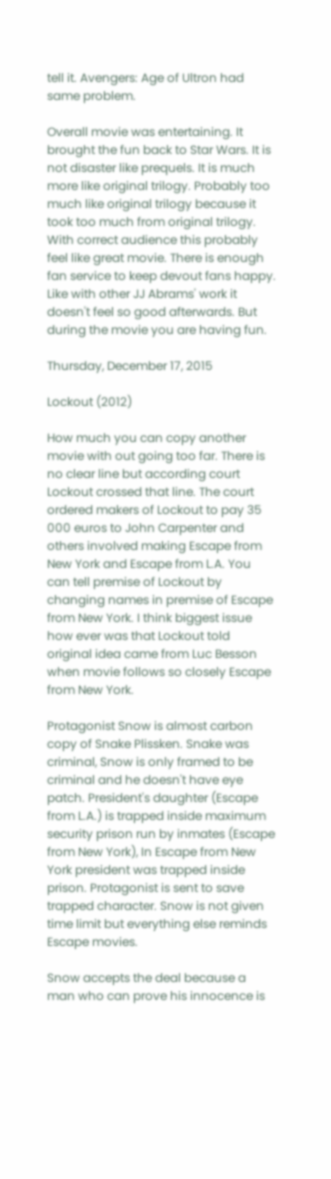tell it. Avengers: Age of Ultron had same problem.

Overall movie was entertaining. It brought the fun back to Star Wars. It is not disaster like prequels. It is much more like original trilogy. Probably too much like original trilogy because it took too much from original trilogy. With correct audience this probably feel like great movie. There is enough fan service to keep devout fans happy. Like with other JJ Abrams' work it doesn't feel so good afterwards. But during the movie you are having fun.

Thursday, December 17, 2015

Lockout (2012)

How much you can copy another movie with out going too far. There is no clear line but according court Lockout crossed that line. The court ordered makers of Lockout to pay 35 000 euros to John Carpenter and others involved making Escape from New York and Escape from L.A. You can tell premise of Lockout by changing names in premise of Escape from New York. I think biggest issue how ever was that Lockout told original idea came from Luc Besson when movie follows so closely Escape from New York.

Protagonist Snow is almost carbon copy of Snake Plissken. Snake was criminal, Snow is only framed to be criminal and he doesn't have eye patch. President's daughter (Escape from L.A.) is trapped inside maximum security prison run by inmates (Escape from New York), In Escape from New York president was trapped inside prison. Protagonist is sent to save trapped character. Snow is not given time limit but everything else reminds Escape movies.

Snow accepts the deal because a man who can prove his innocence is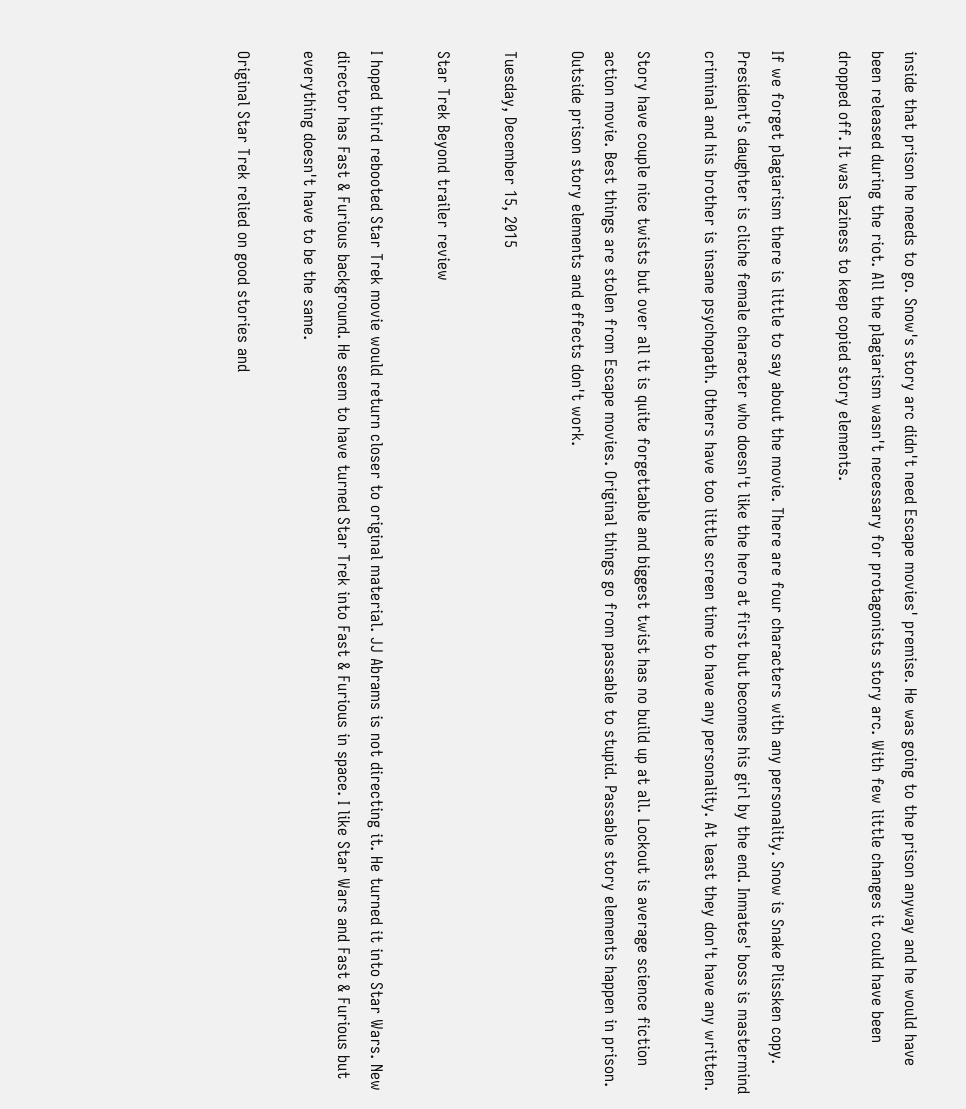inside that prison he needs to go. Snow's story arc didn't need Escape movies' premise. He was going to the prison anyway and he would have been released during the riot. All the plagiarism wasn't necessary for protagonists story arc. With few little changes it could have been dropped off. It was laziness to keep copied story elements.

If we forget plagiarism there is little to say about the movie. There are four characters with any personality. Snow is Snake Plissken copy. President's daughter is cliche female character who doesn't like the hero at first but becomes his girl by the end. Inmates' boss is mastermind criminal and his brother is insane psychopath. Others have too little screen time to have any personality. At least they don't have any written.

Story have couple nice twists but over all it is quite forgettable and biggest twist has no build up at all. Lockout is average science fiction action movie. Best things are stolen from Escape movies. Original things go from passable to stupid. Passable story elements happen in prison. Outside prison story elements and effects don't work.

Tuesday, December 15, 2015

Star Trek Beyond trailer review

I hoped third rebooted Star Trek movie would return closer to original material. JJ Abrams is not directing it. He turned it into Star Wars. New director has Fast & Furious background. He seem to have turned Star Trek into Fast & Furious in space. I like Star Wars and Fast & Furious but everything doesn't have to be the same.

Original Star Trek relied on good stories and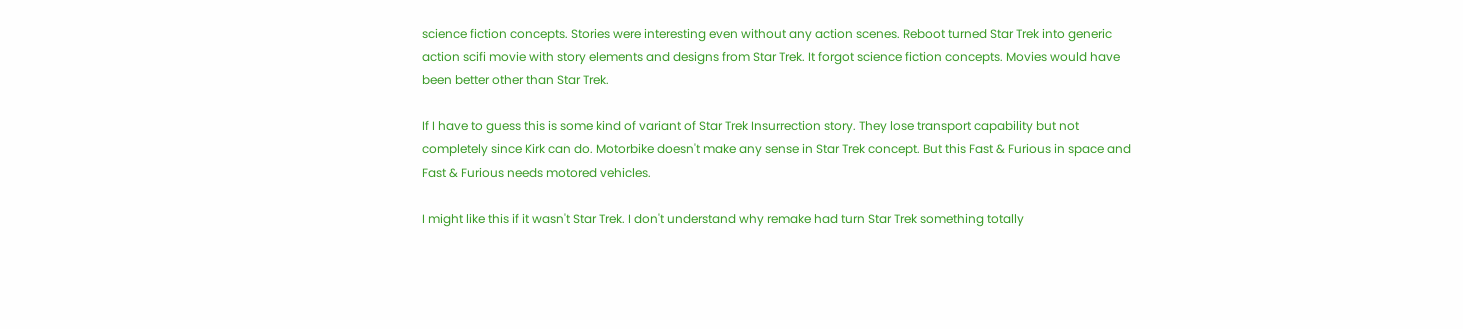science fiction concepts. Stories were interesting even without any action scenes. Reboot turned Star Trek into generic action scifi movie with story elements and designs from Star Trek. It forgot science fiction concepts. Movies would have been better other than Star Trek.

If I have to guess this is some kind of variant of Star Trek Insurrection story. They lose transport capability but not completely since Kirk can do. Motorbike doesn't make any sense in Star Trek concept. But this Fast & Furious in space and Fast & Furious needs motored vehicles.

I might like this if it wasn't Star Trek. I don't understand why remake had turn Star Trek something totally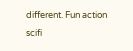different. Fun action scifi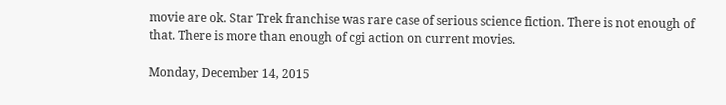movie are ok. Star Trek franchise was rare case of serious science fiction. There is not enough of that. There is more than enough of cgi action on current movies.

Monday, December 14, 2015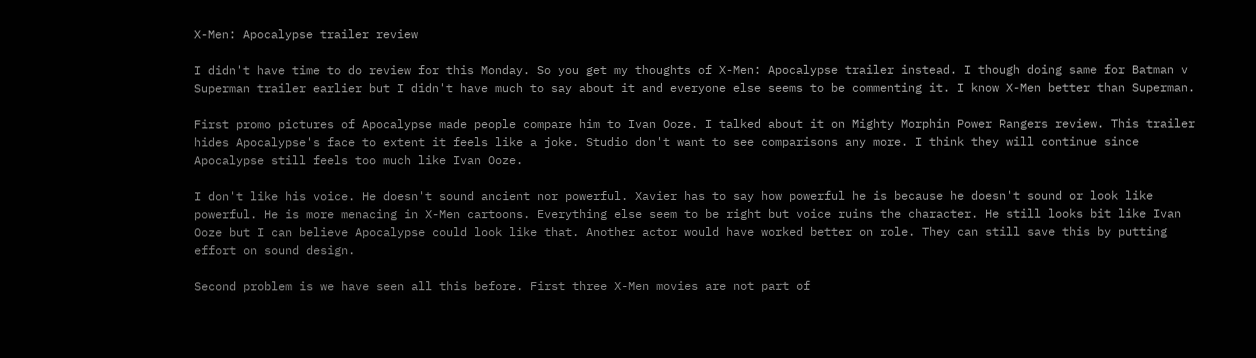X-Men: Apocalypse trailer review

I didn't have time to do review for this Monday. So you get my thoughts of X-Men: Apocalypse trailer instead. I though doing same for Batman v Superman trailer earlier but I didn't have much to say about it and everyone else seems to be commenting it. I know X-Men better than Superman.

First promo pictures of Apocalypse made people compare him to Ivan Ooze. I talked about it on Mighty Morphin Power Rangers review. This trailer hides Apocalypse's face to extent it feels like a joke. Studio don't want to see comparisons any more. I think they will continue since Apocalypse still feels too much like Ivan Ooze.

I don't like his voice. He doesn't sound ancient nor powerful. Xavier has to say how powerful he is because he doesn't sound or look like powerful. He is more menacing in X-Men cartoons. Everything else seem to be right but voice ruins the character. He still looks bit like Ivan Ooze but I can believe Apocalypse could look like that. Another actor would have worked better on role. They can still save this by putting effort on sound design.

Second problem is we have seen all this before. First three X-Men movies are not part of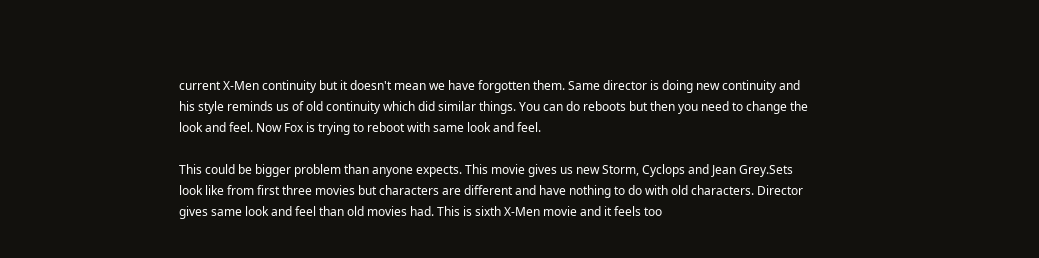current X-Men continuity but it doesn't mean we have forgotten them. Same director is doing new continuity and his style reminds us of old continuity which did similar things. You can do reboots but then you need to change the look and feel. Now Fox is trying to reboot with same look and feel.

This could be bigger problem than anyone expects. This movie gives us new Storm, Cyclops and Jean Grey.Sets look like from first three movies but characters are different and have nothing to do with old characters. Director gives same look and feel than old movies had. This is sixth X-Men movie and it feels too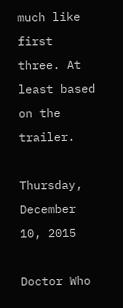much like first three. At least based on the trailer.

Thursday, December 10, 2015

Doctor Who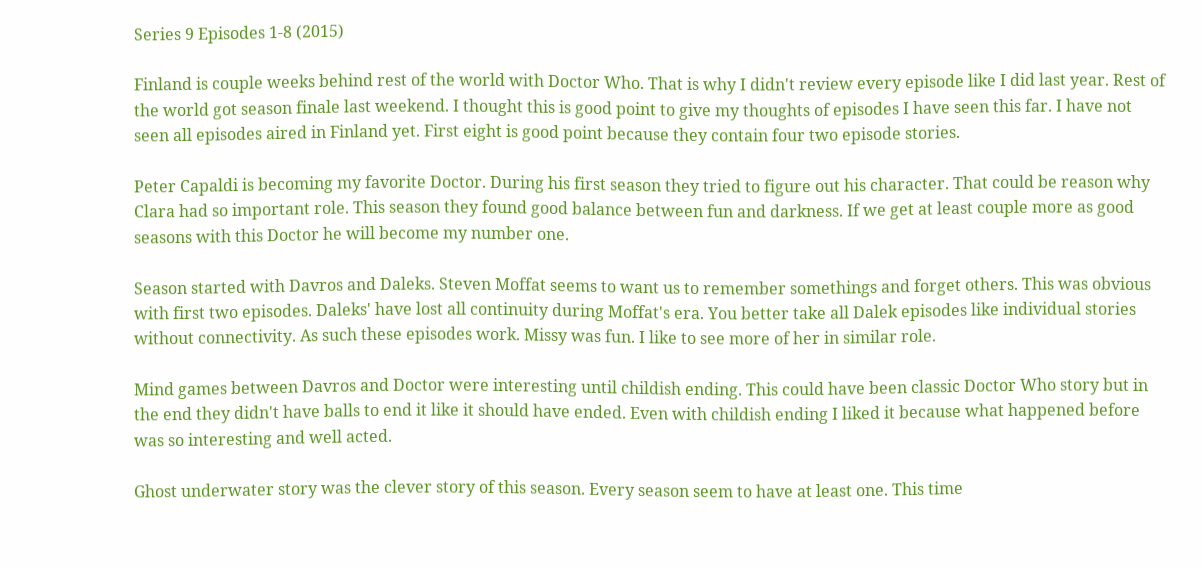Series 9 Episodes 1-8 (2015)

Finland is couple weeks behind rest of the world with Doctor Who. That is why I didn't review every episode like I did last year. Rest of the world got season finale last weekend. I thought this is good point to give my thoughts of episodes I have seen this far. I have not seen all episodes aired in Finland yet. First eight is good point because they contain four two episode stories.

Peter Capaldi is becoming my favorite Doctor. During his first season they tried to figure out his character. That could be reason why Clara had so important role. This season they found good balance between fun and darkness. If we get at least couple more as good seasons with this Doctor he will become my number one.

Season started with Davros and Daleks. Steven Moffat seems to want us to remember somethings and forget others. This was obvious with first two episodes. Daleks' have lost all continuity during Moffat's era. You better take all Dalek episodes like individual stories without connectivity. As such these episodes work. Missy was fun. I like to see more of her in similar role.

Mind games between Davros and Doctor were interesting until childish ending. This could have been classic Doctor Who story but in the end they didn't have balls to end it like it should have ended. Even with childish ending I liked it because what happened before was so interesting and well acted.

Ghost underwater story was the clever story of this season. Every season seem to have at least one. This time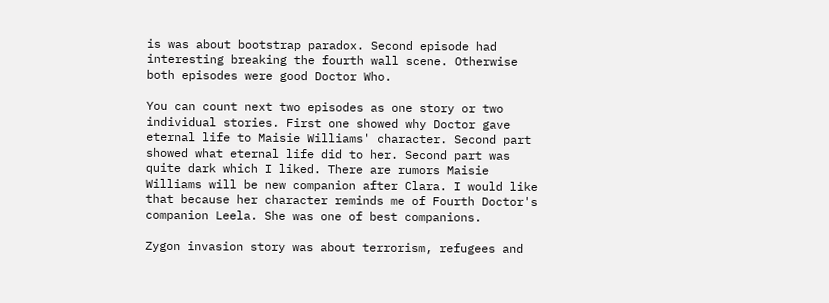is was about bootstrap paradox. Second episode had interesting breaking the fourth wall scene. Otherwise both episodes were good Doctor Who.

You can count next two episodes as one story or two individual stories. First one showed why Doctor gave eternal life to Maisie Williams' character. Second part showed what eternal life did to her. Second part was quite dark which I liked. There are rumors Maisie Williams will be new companion after Clara. I would like that because her character reminds me of Fourth Doctor's companion Leela. She was one of best companions.

Zygon invasion story was about terrorism, refugees and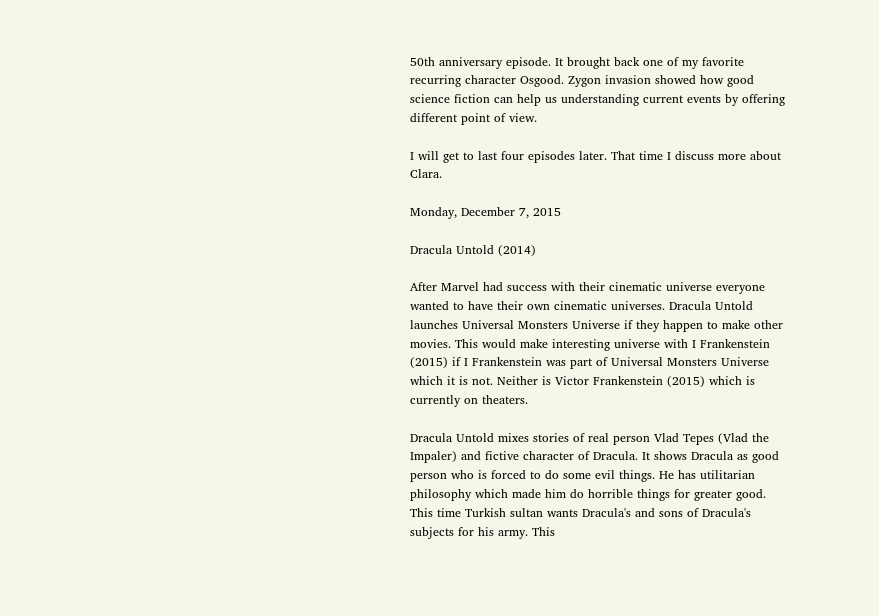50th anniversary episode. It brought back one of my favorite recurring character Osgood. Zygon invasion showed how good science fiction can help us understanding current events by offering different point of view.

I will get to last four episodes later. That time I discuss more about Clara.

Monday, December 7, 2015

Dracula Untold (2014)

After Marvel had success with their cinematic universe everyone wanted to have their own cinematic universes. Dracula Untold launches Universal Monsters Universe if they happen to make other movies. This would make interesting universe with I Frankenstein (2015) if I Frankenstein was part of Universal Monsters Universe which it is not. Neither is Victor Frankenstein (2015) which is currently on theaters.

Dracula Untold mixes stories of real person Vlad Tepes (Vlad the Impaler) and fictive character of Dracula. It shows Dracula as good person who is forced to do some evil things. He has utilitarian philosophy which made him do horrible things for greater good. This time Turkish sultan wants Dracula's and sons of Dracula's subjects for his army. This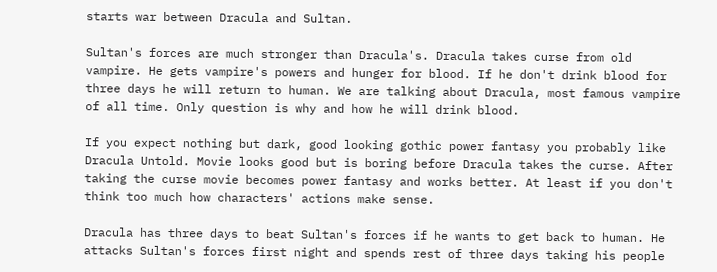starts war between Dracula and Sultan.

Sultan's forces are much stronger than Dracula's. Dracula takes curse from old vampire. He gets vampire's powers and hunger for blood. If he don't drink blood for three days he will return to human. We are talking about Dracula, most famous vampire of all time. Only question is why and how he will drink blood.

If you expect nothing but dark, good looking gothic power fantasy you probably like Dracula Untold. Movie looks good but is boring before Dracula takes the curse. After taking the curse movie becomes power fantasy and works better. At least if you don't think too much how characters' actions make sense.

Dracula has three days to beat Sultan's forces if he wants to get back to human. He attacks Sultan's forces first night and spends rest of three days taking his people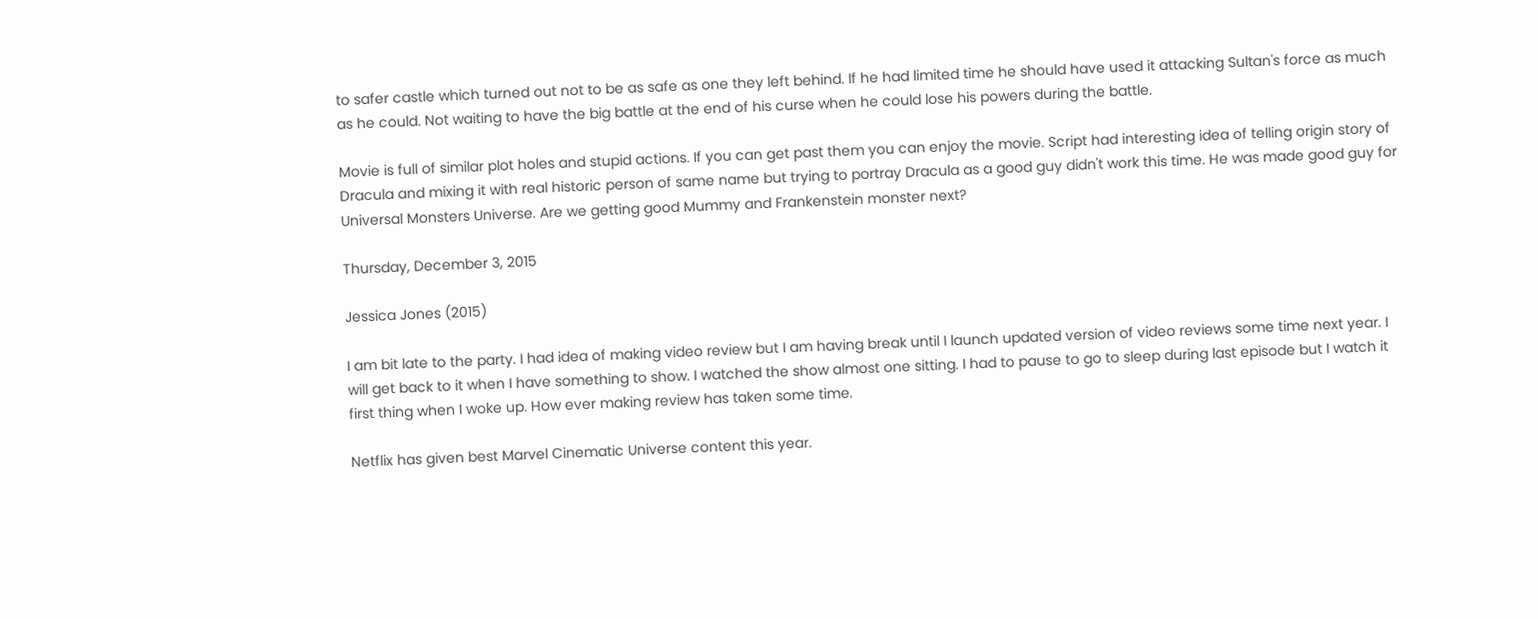to safer castle which turned out not to be as safe as one they left behind. If he had limited time he should have used it attacking Sultan's force as much as he could. Not waiting to have the big battle at the end of his curse when he could lose his powers during the battle.

Movie is full of similar plot holes and stupid actions. If you can get past them you can enjoy the movie. Script had interesting idea of telling origin story of Dracula and mixing it with real historic person of same name but trying to portray Dracula as a good guy didn't work this time. He was made good guy for Universal Monsters Universe. Are we getting good Mummy and Frankenstein monster next?

Thursday, December 3, 2015

Jessica Jones (2015)

I am bit late to the party. I had idea of making video review but I am having break until I launch updated version of video reviews some time next year. I will get back to it when I have something to show. I watched the show almost one sitting. I had to pause to go to sleep during last episode but I watch it first thing when I woke up. How ever making review has taken some time.

Netflix has given best Marvel Cinematic Universe content this year.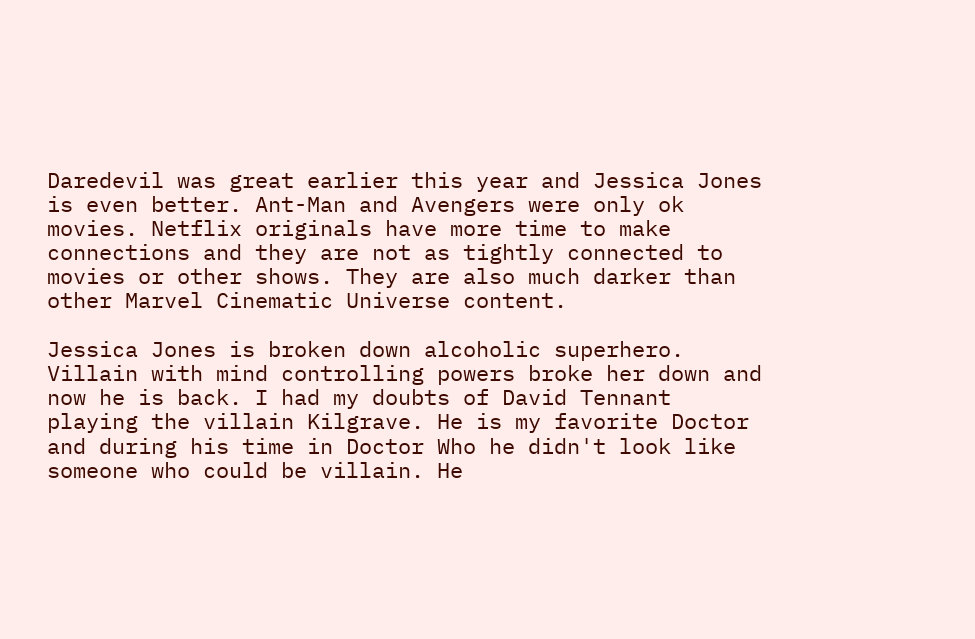Daredevil was great earlier this year and Jessica Jones is even better. Ant-Man and Avengers were only ok movies. Netflix originals have more time to make connections and they are not as tightly connected to movies or other shows. They are also much darker than other Marvel Cinematic Universe content.

Jessica Jones is broken down alcoholic superhero. Villain with mind controlling powers broke her down and now he is back. I had my doubts of David Tennant playing the villain Kilgrave. He is my favorite Doctor and during his time in Doctor Who he didn't look like someone who could be villain. He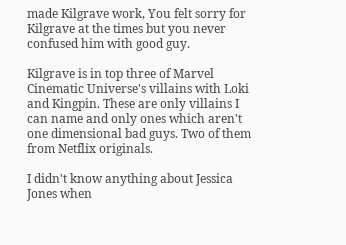made Kilgrave work, You felt sorry for Kilgrave at the times but you never confused him with good guy.

Kilgrave is in top three of Marvel Cinematic Universe's villains with Loki and Kingpin. These are only villains I can name and only ones which aren't one dimensional bad guys. Two of them from Netflix originals.

I didn't know anything about Jessica Jones when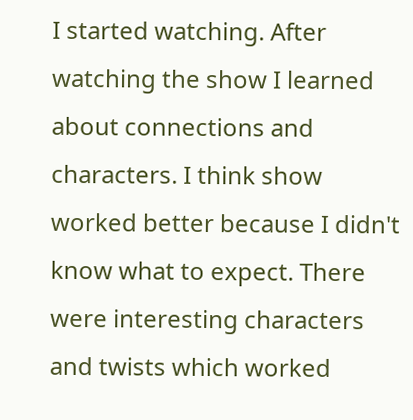I started watching. After watching the show I learned about connections and characters. I think show worked better because I didn't know what to expect. There were interesting characters and twists which worked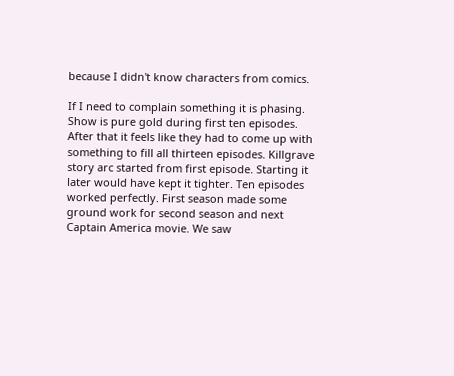because I didn't know characters from comics.

If I need to complain something it is phasing. Show is pure gold during first ten episodes. After that it feels like they had to come up with something to fill all thirteen episodes. Killgrave story arc started from first episode. Starting it later would have kept it tighter. Ten episodes worked perfectly. First season made some ground work for second season and next Captain America movie. We saw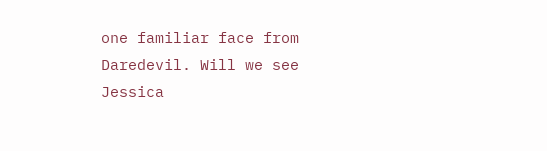one familiar face from Daredevil. Will we see Jessica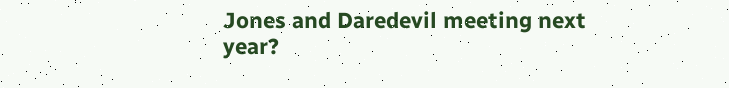Jones and Daredevil meeting next year?